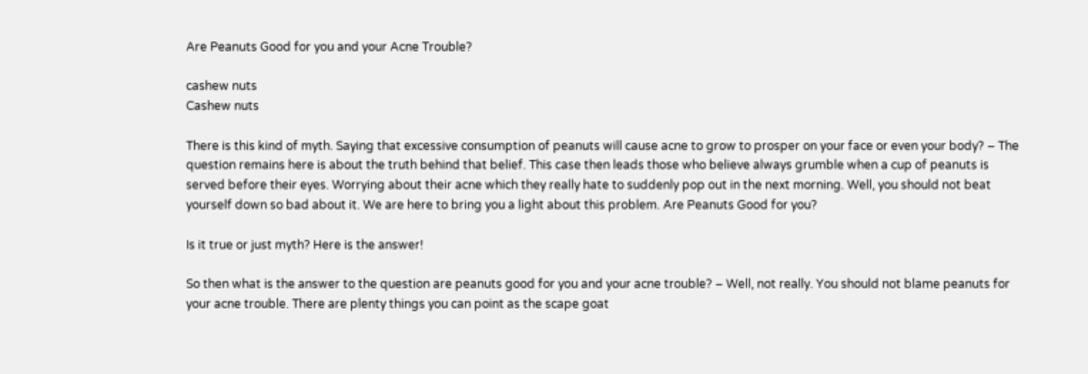Are Peanuts Good for you and your Acne Trouble?

cashew nuts
Cashew nuts

There is this kind of myth. Saying that excessive consumption of peanuts will cause acne to grow to prosper on your face or even your body? – The question remains here is about the truth behind that belief. This case then leads those who believe always grumble when a cup of peanuts is served before their eyes. Worrying about their acne which they really hate to suddenly pop out in the next morning. Well, you should not beat yourself down so bad about it. We are here to bring you a light about this problem. Are Peanuts Good for you?

Is it true or just myth? Here is the answer!

So then what is the answer to the question are peanuts good for you and your acne trouble? – Well, not really. You should not blame peanuts for your acne trouble. There are plenty things you can point as the scape goat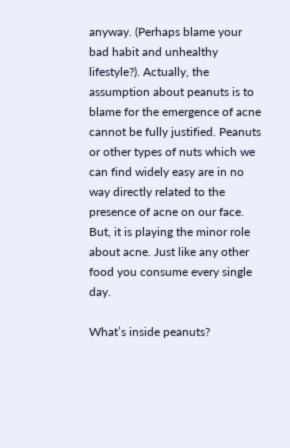anyway. (Perhaps blame your bad habit and unhealthy lifestyle?). Actually, the assumption about peanuts is to blame for the emergence of acne cannot be fully justified. Peanuts or other types of nuts which we can find widely easy are in no way directly related to the presence of acne on our face. But, it is playing the minor role about acne. Just like any other food you consume every single day.

What’s inside peanuts?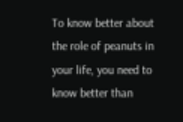To know better about the role of peanuts in your life, you need to know better than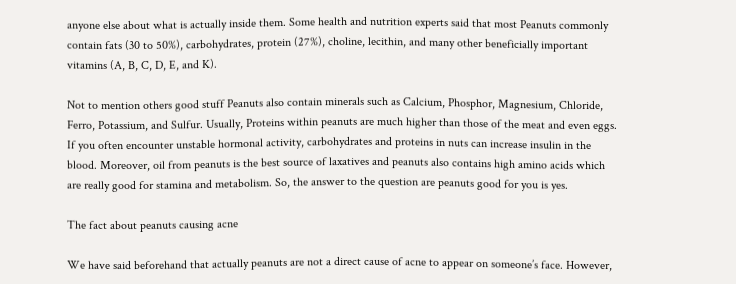anyone else about what is actually inside them. Some health and nutrition experts said that most Peanuts commonly contain fats (30 to 50%), carbohydrates, protein (27%), choline, lecithin, and many other beneficially important vitamins (A, B, C, D, E, and K).

Not to mention others good stuff Peanuts also contain minerals such as Calcium, Phosphor, Magnesium, Chloride, Ferro, Potassium, and Sulfur. Usually, Proteins within peanuts are much higher than those of the meat and even eggs. If you often encounter unstable hormonal activity, carbohydrates and proteins in nuts can increase insulin in the blood. Moreover, oil from peanuts is the best source of laxatives and peanuts also contains high amino acids which are really good for stamina and metabolism. So, the answer to the question are peanuts good for you is yes.

The fact about peanuts causing acne

We have said beforehand that actually peanuts are not a direct cause of acne to appear on someone’s face. However,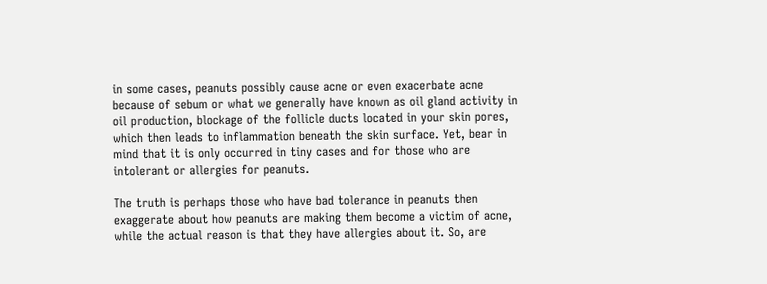in some cases, peanuts possibly cause acne or even exacerbate acne because of sebum or what we generally have known as oil gland activity in oil production, blockage of the follicle ducts located in your skin pores, which then leads to inflammation beneath the skin surface. Yet, bear in mind that it is only occurred in tiny cases and for those who are intolerant or allergies for peanuts.

The truth is perhaps those who have bad tolerance in peanuts then exaggerate about how peanuts are making them become a victim of acne, while the actual reason is that they have allergies about it. So, are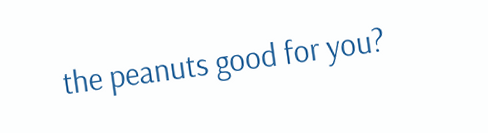the peanuts good for you?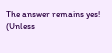The answer remains yes! (Unless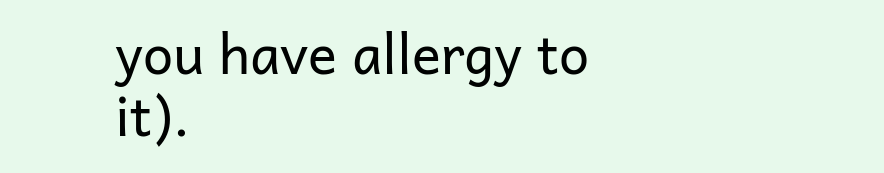you have allergy to it).